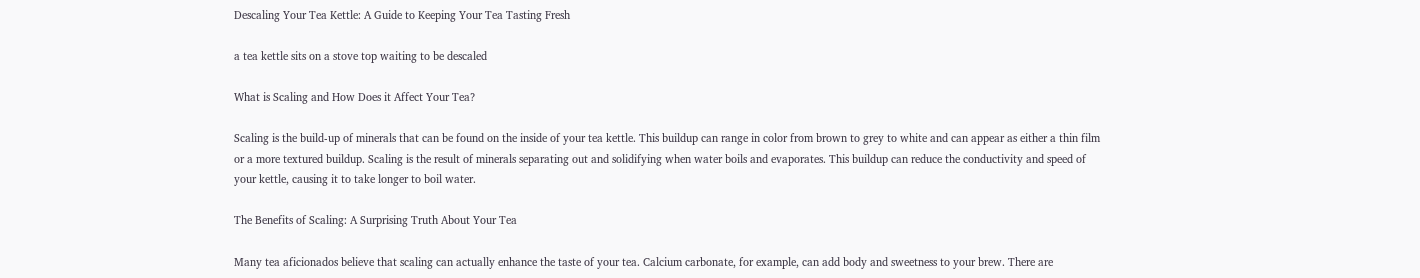Descaling Your Tea Kettle: A Guide to Keeping Your Tea Tasting Fresh

a tea kettle sits on a stove top waiting to be descaled

What is Scaling and How Does it Affect Your Tea?

Scaling is the build-up of minerals that can be found on the inside of your tea kettle. This buildup can range in color from brown to grey to white and can appear as either a thin film or a more textured buildup. Scaling is the result of minerals separating out and solidifying when water boils and evaporates. This buildup can reduce the conductivity and speed of your kettle, causing it to take longer to boil water.

The Benefits of Scaling: A Surprising Truth About Your Tea

Many tea aficionados believe that scaling can actually enhance the taste of your tea. Calcium carbonate, for example, can add body and sweetness to your brew. There are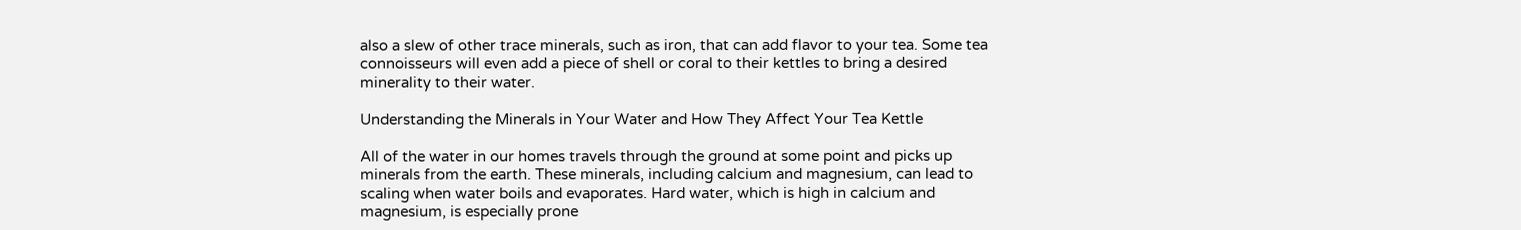also a slew of other trace minerals, such as iron, that can add flavor to your tea. Some tea connoisseurs will even add a piece of shell or coral to their kettles to bring a desired minerality to their water.

Understanding the Minerals in Your Water and How They Affect Your Tea Kettle

All of the water in our homes travels through the ground at some point and picks up minerals from the earth. These minerals, including calcium and magnesium, can lead to scaling when water boils and evaporates. Hard water, which is high in calcium and magnesium, is especially prone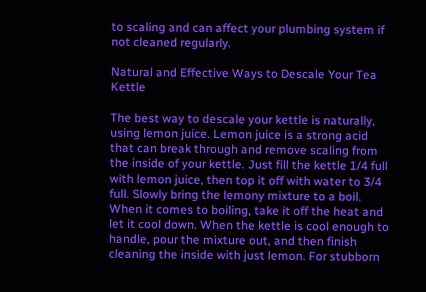to scaling and can affect your plumbing system if not cleaned regularly.

Natural and Effective Ways to Descale Your Tea Kettle

The best way to descale your kettle is naturally, using lemon juice. Lemon juice is a strong acid that can break through and remove scaling from the inside of your kettle. Just fill the kettle 1/4 full with lemon juice, then top it off with water to 3/4 full. Slowly bring the lemony mixture to a boil. When it comes to boiling, take it off the heat and let it cool down. When the kettle is cool enough to handle, pour the mixture out, and then finish cleaning the inside with just lemon. For stubborn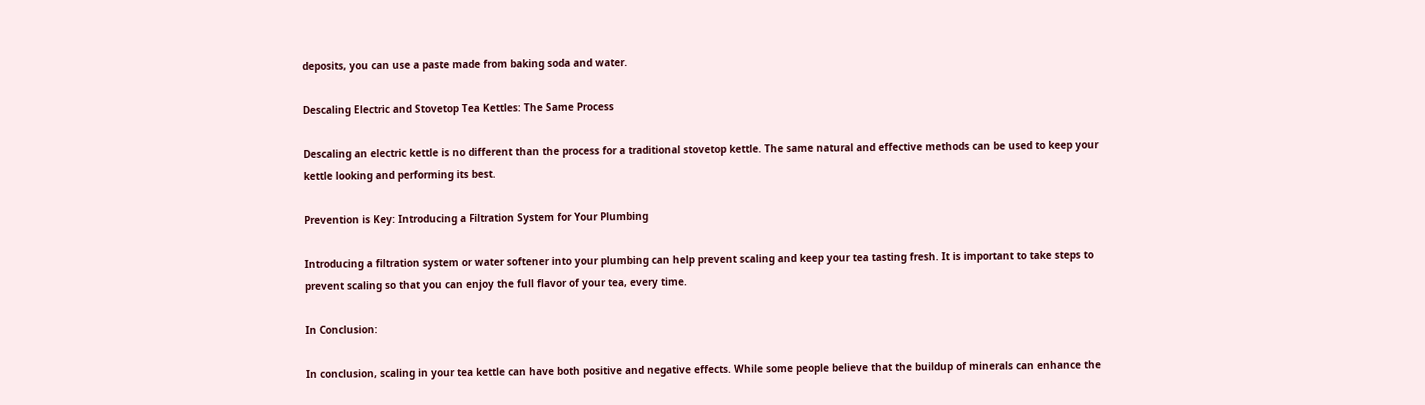deposits, you can use a paste made from baking soda and water.

Descaling Electric and Stovetop Tea Kettles: The Same Process

Descaling an electric kettle is no different than the process for a traditional stovetop kettle. The same natural and effective methods can be used to keep your kettle looking and performing its best.

Prevention is Key: Introducing a Filtration System for Your Plumbing

Introducing a filtration system or water softener into your plumbing can help prevent scaling and keep your tea tasting fresh. It is important to take steps to prevent scaling so that you can enjoy the full flavor of your tea, every time.

In Conclusion:

In conclusion, scaling in your tea kettle can have both positive and negative effects. While some people believe that the buildup of minerals can enhance the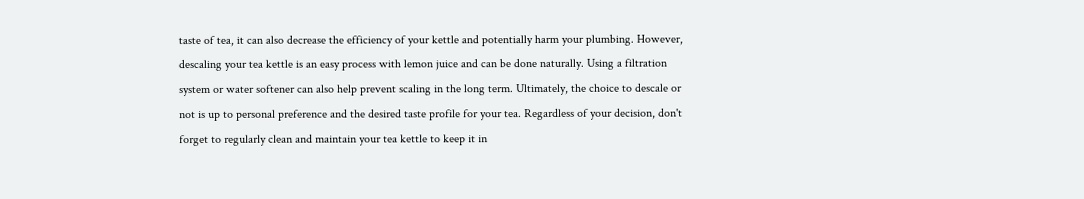taste of tea, it can also decrease the efficiency of your kettle and potentially harm your plumbing. However, descaling your tea kettle is an easy process with lemon juice and can be done naturally. Using a filtration system or water softener can also help prevent scaling in the long term. Ultimately, the choice to descale or not is up to personal preference and the desired taste profile for your tea. Regardless of your decision, don't forget to regularly clean and maintain your tea kettle to keep it in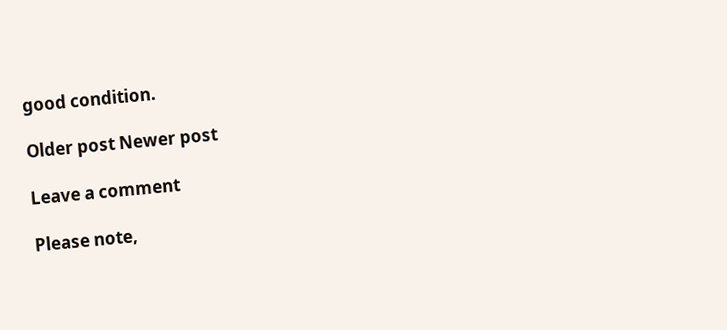good condition.

Older post Newer post

Leave a comment

Please note,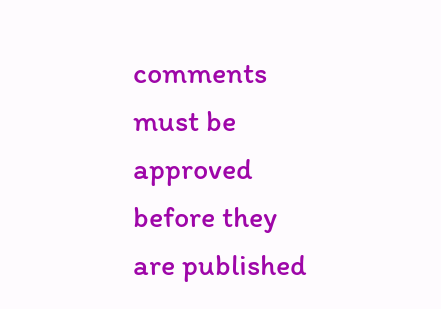comments must be approved before they are published